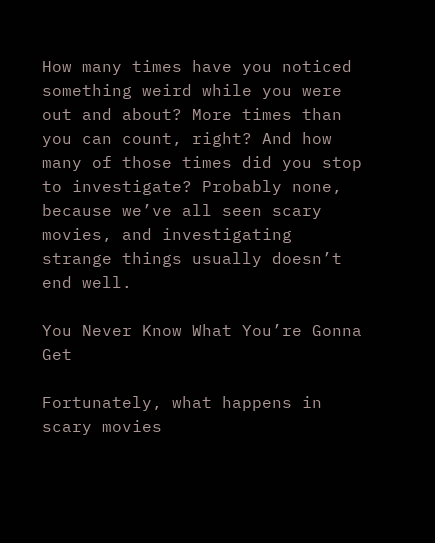How many times have you noticed something weird while you were out and about? More times than you can count, right? And how many of those times did you stop to investigate? Probably none, because we’ve all seen scary movies, and investigating strange things usually doesn’t end well.

You Never Know What You’re Gonna Get

Fortunately, what happens in scary movies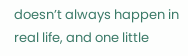doesn’t always happen in real life, and one little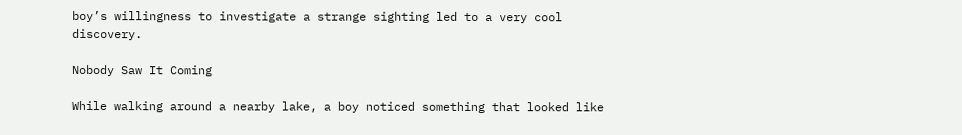boy’s willingness to investigate a strange sighting led to a very cool discovery.

Nobody Saw It Coming

While walking around a nearby lake, a boy noticed something that looked like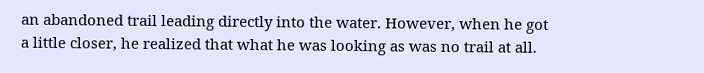an abandoned trail leading directly into the water. However, when he got a little closer, he realized that what he was looking as was no trail at all.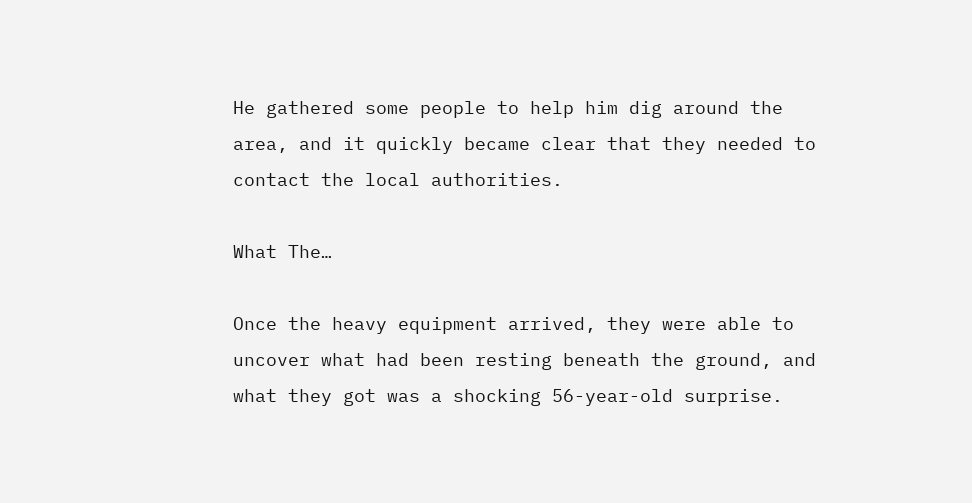He gathered some people to help him dig around the area, and it quickly became clear that they needed to contact the local authorities.

What The…

Once the heavy equipment arrived, they were able to uncover what had been resting beneath the ground, and what they got was a shocking 56-year-old surprise.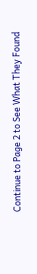Continue to Page 2 to See What They Found